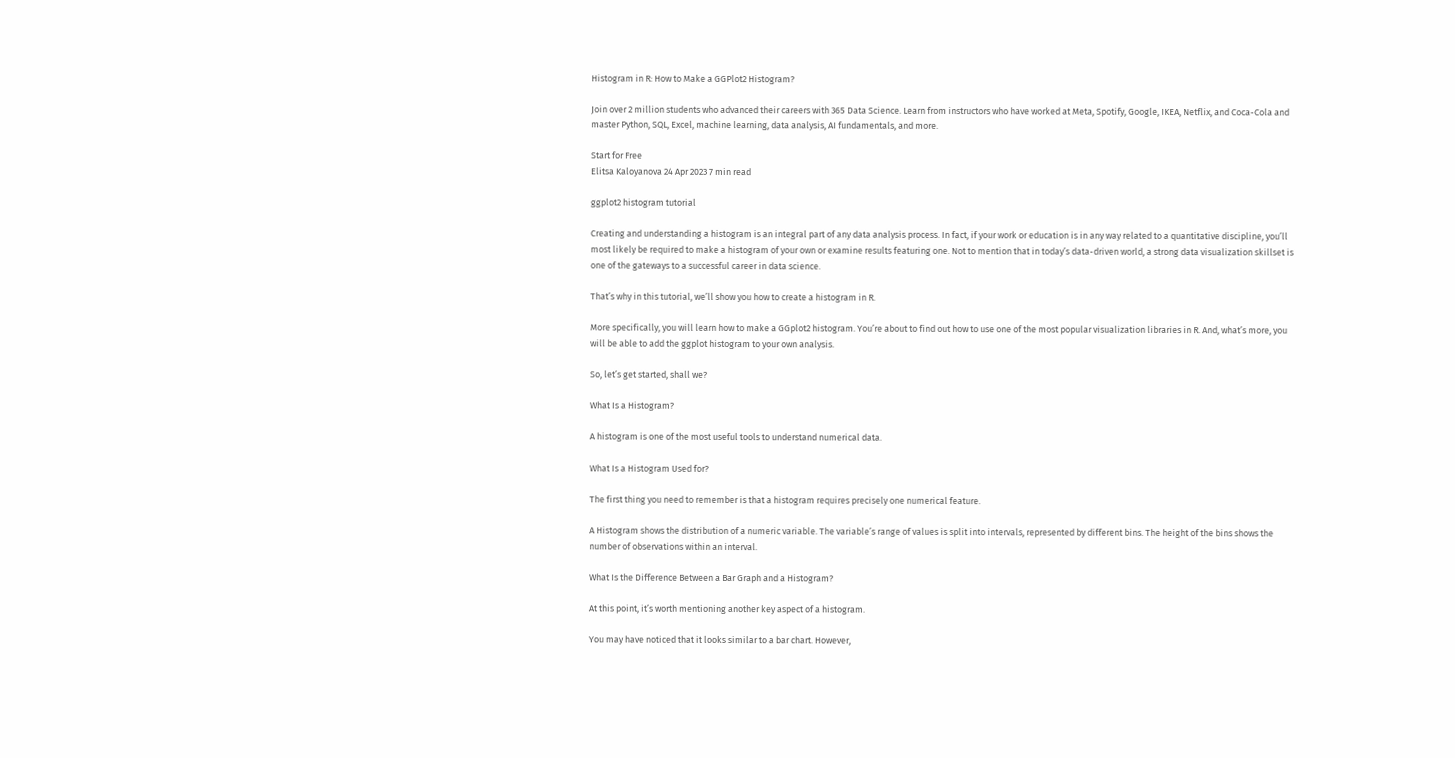Histogram in R: How to Make a GGPlot2 Histogram?

Join over 2 million students who advanced their careers with 365 Data Science. Learn from instructors who have worked at Meta, Spotify, Google, IKEA, Netflix, and Coca-Cola and master Python, SQL, Excel, machine learning, data analysis, AI fundamentals, and more.

Start for Free
Elitsa Kaloyanova 24 Apr 2023 7 min read

ggplot2 histogram tutorial

Creating and understanding a histogram is an integral part of any data analysis process. In fact, if your work or education is in any way related to a quantitative discipline, you’ll most likely be required to make a histogram of your own or examine results featuring one. Not to mention that in today’s data-driven world, a strong data visualization skillset is one of the gateways to a successful career in data science.

That’s why in this tutorial, we’ll show you how to create a histogram in R.

More specifically, you will learn how to make a GGplot2 histogram. You’re about to find out how to use one of the most popular visualization libraries in R. And, what’s more, you will be able to add the ggplot histogram to your own analysis.

So, let’s get started, shall we?

What Is a Histogram?

A histogram is one of the most useful tools to understand numerical data.

What Is a Histogram Used for?

The first thing you need to remember is that a histogram requires precisely one numerical feature.

A Histogram shows the distribution of a numeric variable. The variable’s range of values is split into intervals, represented by different bins. The height of the bins shows the number of observations within an interval.

What Is the Difference Between a Bar Graph and a Histogram?

At this point, it’s worth mentioning another key aspect of a histogram.

You may have noticed that it looks similar to a bar chart. However,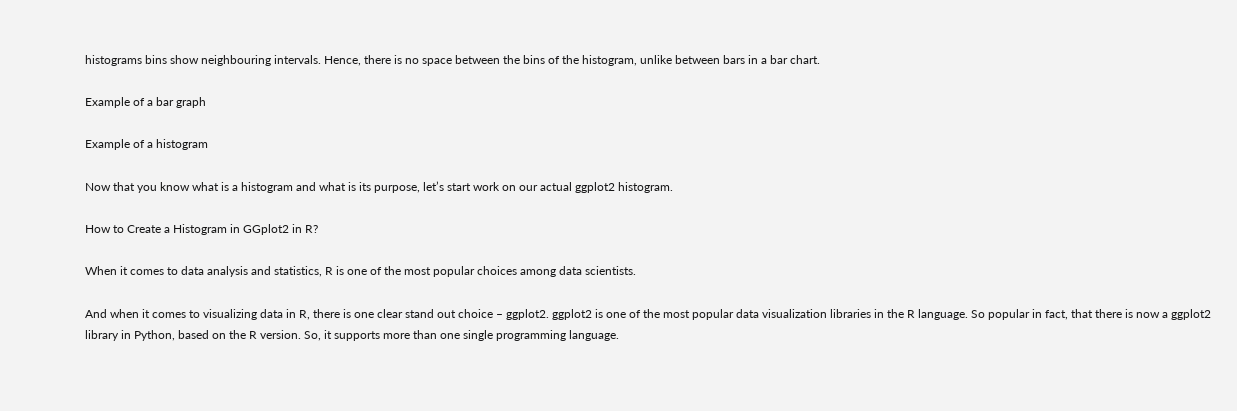histograms bins show neighbouring intervals. Hence, there is no space between the bins of the histogram, unlike between bars in a bar chart.

Example of a bar graph

Example of a histogram

Now that you know what is a histogram and what is its purpose, let’s start work on our actual ggplot2 histogram.

How to Create a Histogram in GGplot2 in R?

When it comes to data analysis and statistics, R is one of the most popular choices among data scientists.

And when it comes to visualizing data in R, there is one clear stand out choice – ggplot2. ggplot2 is one of the most popular data visualization libraries in the R language. So popular in fact, that there is now a ggplot2 library in Python, based on the R version. So, it supports more than one single programming language.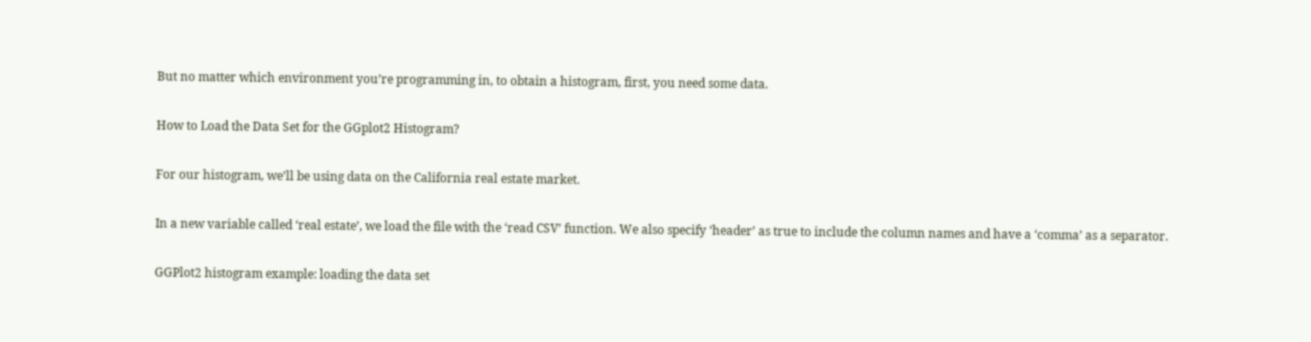But no matter which environment you’re programming in, to obtain a histogram, first, you need some data.

How to Load the Data Set for the GGplot2 Histogram?

For our histogram, we’ll be using data on the California real estate market.

In a new variable called ‘real estate’, we load the file with the ‘read CSV’ function. We also specify ‘header’ as true to include the column names and have a ‘comma’ as a separator.

GGPlot2 histogram example: loading the data set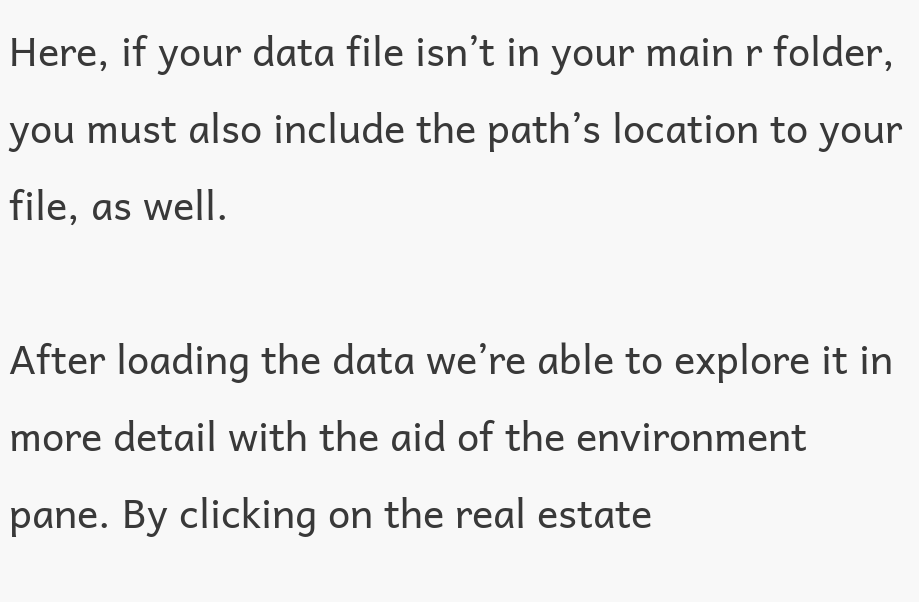Here, if your data file isn’t in your main r folder, you must also include the path’s location to your file, as well.

After loading the data we’re able to explore it in more detail with the aid of the environment pane. By clicking on the real estate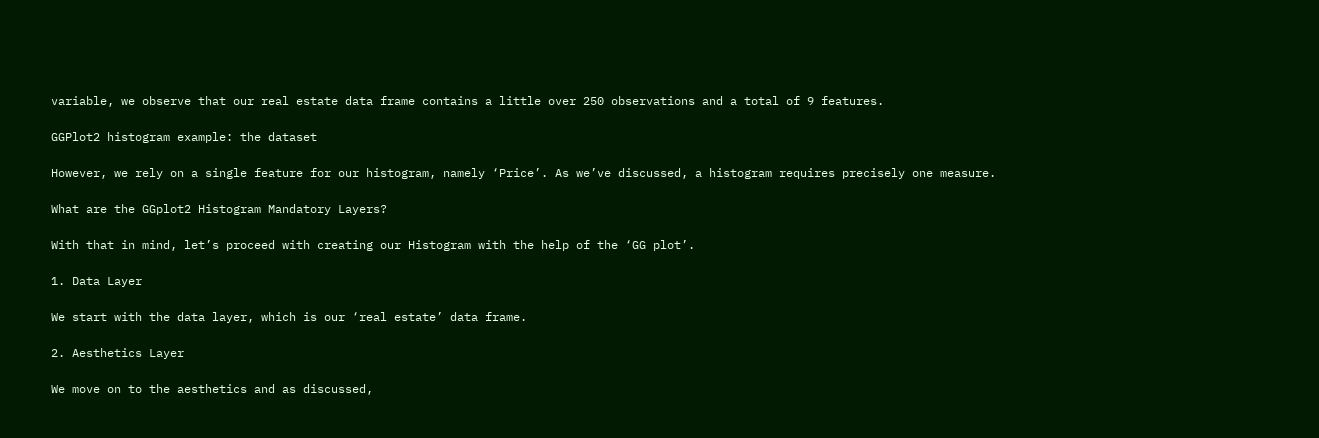variable, we observe that our real estate data frame contains a little over 250 observations and a total of 9 features.

GGPlot2 histogram example: the dataset

However, we rely on a single feature for our histogram, namely ‘Price’. As we’ve discussed, a histogram requires precisely one measure.

What are the GGplot2 Histogram Mandatory Layers?

With that in mind, let’s proceed with creating our Histogram with the help of the ‘GG plot’.

1. Data Layer

We start with the data layer, which is our ‘real estate’ data frame.

2. Aesthetics Layer

We move on to the aesthetics and as discussed,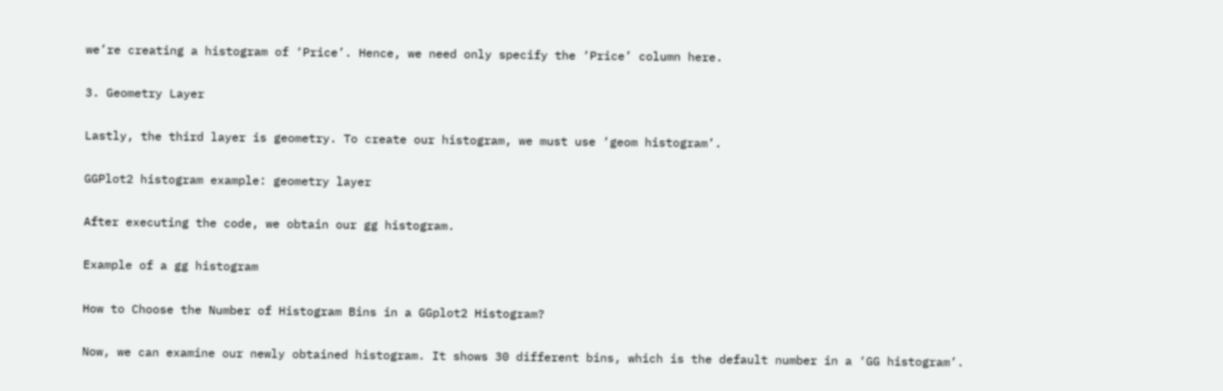we’re creating a histogram of ‘Price’. Hence, we need only specify the ‘Price’ column here.

3. Geometry Layer

Lastly, the third layer is geometry. To create our histogram, we must use ‘geom histogram’.

GGPlot2 histogram example: geometry layer

After executing the code, we obtain our gg histogram.

Example of a gg histogram

How to Choose the Number of Histogram Bins in a GGplot2 Histogram?

Now, we can examine our newly obtained histogram. It shows 30 different bins, which is the default number in a ‘GG histogram’.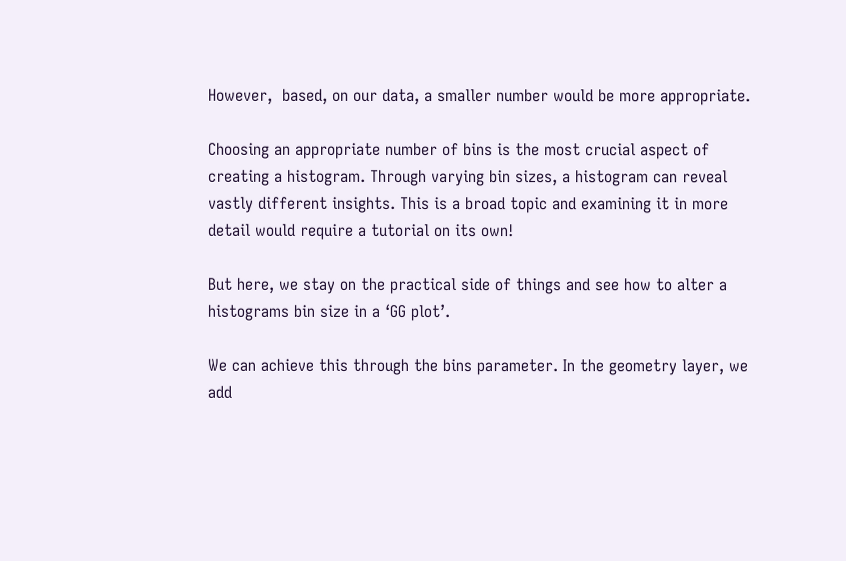However,  based, on our data, a smaller number would be more appropriate.

Choosing an appropriate number of bins is the most crucial aspect of creating a histogram. Through varying bin sizes, a histogram can reveal vastly different insights. This is a broad topic and examining it in more detail would require a tutorial on its own!

But here, we stay on the practical side of things and see how to alter a histograms bin size in a ‘GG plot’.

We can achieve this through the bins parameter. In the geometry layer, we add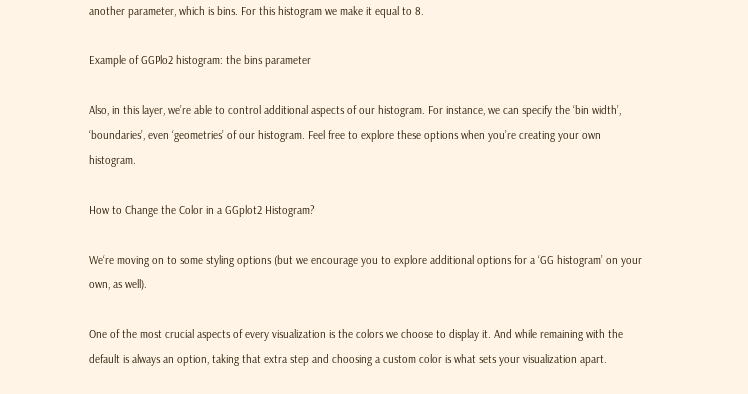another parameter, which is bins. For this histogram we make it equal to 8.

Example of GGPlo2 histogram: the bins parameter

Also, in this layer, we’re able to control additional aspects of our histogram. For instance, we can specify the ‘bin width’, ‘boundaries’, even ‘geometries’ of our histogram. Feel free to explore these options when you’re creating your own histogram.

How to Change the Color in a GGplot2 Histogram?

We‘re moving on to some styling options (but we encourage you to explore additional options for a ‘GG histogram’ on your own, as well).

One of the most crucial aspects of every visualization is the colors we choose to display it. And while remaining with the default is always an option, taking that extra step and choosing a custom color is what sets your visualization apart.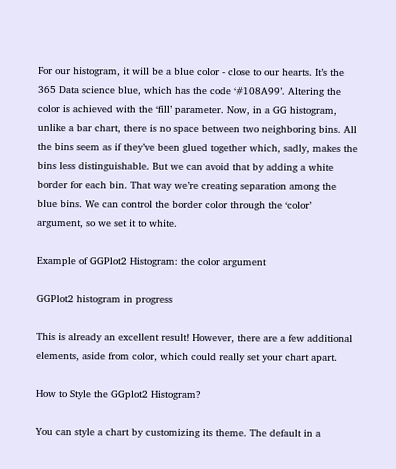For our histogram, it will be a blue color - close to our hearts. It’s the 365 Data science blue, which has the code ‘#108A99’. Altering the color is achieved with the ‘fill’ parameter. Now, in a GG histogram, unlike a bar chart, there is no space between two neighboring bins. All the bins seem as if they’ve been glued together which, sadly, makes the bins less distinguishable. But we can avoid that by adding a white border for each bin. That way we’re creating separation among the blue bins. We can control the border color through the ‘color’ argument, so we set it to white.

Example of GGPlot2 Histogram: the color argument

GGPlot2 histogram in progress

This is already an excellent result! However, there are a few additional elements, aside from color, which could really set your chart apart.

How to Style the GGplot2 Histogram?

You can style a chart by customizing its theme. The default in a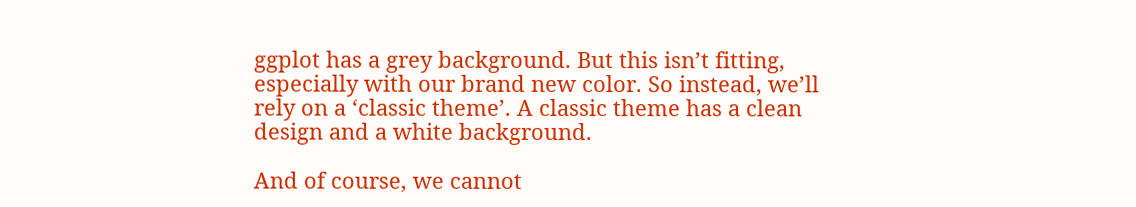ggplot has a grey background. But this isn’t fitting, especially with our brand new color. So instead, we’ll rely on a ‘classic theme’. A classic theme has a clean design and a white background.

And of course, we cannot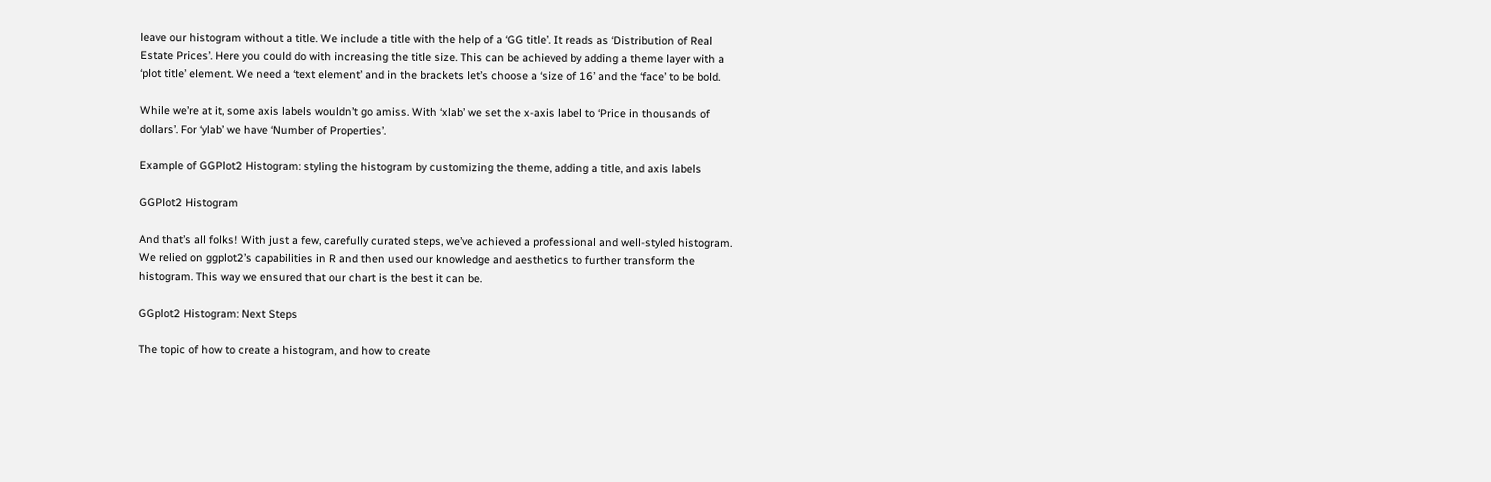leave our histogram without a title. We include a title with the help of a ‘GG title’. It reads as ‘Distribution of Real Estate Prices’. Here you could do with increasing the title size. This can be achieved by adding a theme layer with a ‘plot title’ element. We need a ‘text element’ and in the brackets let’s choose a ‘size of 16’ and the ‘face’ to be bold.

While we’re at it, some axis labels wouldn’t go amiss. With ‘xlab’ we set the x-axis label to ‘Price in thousands of dollars’. For ‘ylab’ we have ‘Number of Properties’.

Example of GGPlot2 Histogram: styling the histogram by customizing the theme, adding a title, and axis labels

GGPlot2 Histogram

And that’s all folks! With just a few, carefully curated steps, we’ve achieved a professional and well-styled histogram. We relied on ggplot2’s capabilities in R and then used our knowledge and aesthetics to further transform the histogram. This way we ensured that our chart is the best it can be.

GGplot2 Histogram: Next Steps

The topic of how to create a histogram, and how to create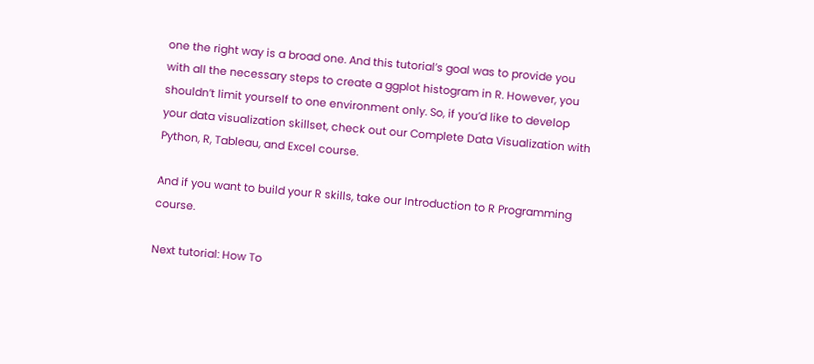one the right way is a broad one. And this tutorial’s goal was to provide you with all the necessary steps to create a ggplot histogram in R. However, you shouldn’t limit yourself to one environment only. So, if you’d like to develop your data visualization skillset, check out our Complete Data Visualization with Python, R, Tableau, and Excel course.

And if you want to build your R skills, take our Introduction to R Programming course.

Next tutorial: How To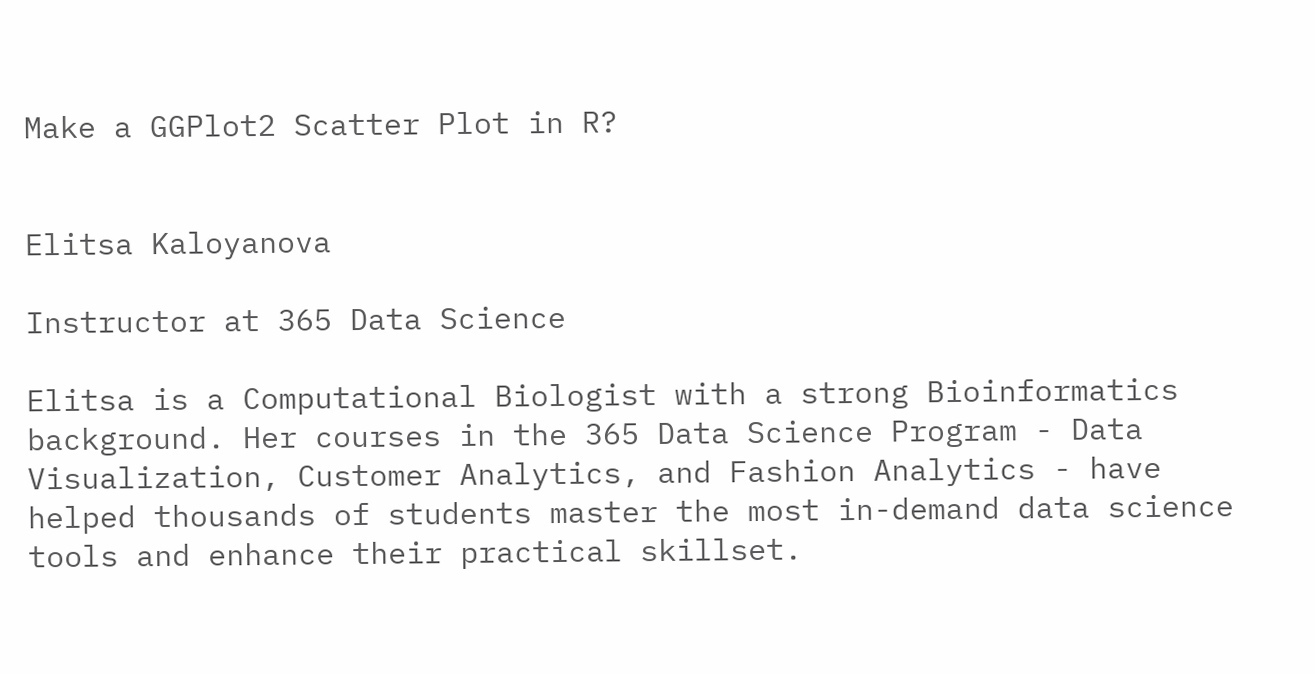Make a GGPlot2 Scatter Plot in R?


Elitsa Kaloyanova

Instructor at 365 Data Science

Elitsa is a Computational Biologist with a strong Bioinformatics background. Her courses in the 365 Data Science Program - Data Visualization, Customer Analytics, and Fashion Analytics - have helped thousands of students master the most in-demand data science tools and enhance their practical skillset.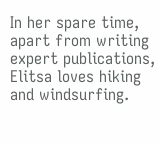In her spare time, apart from writing expert publications, Elitsa loves hiking and windsurfing.